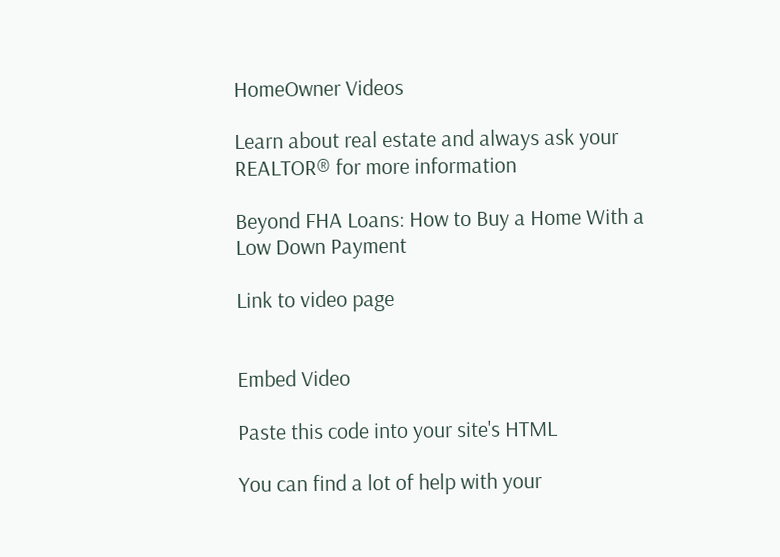HomeOwner Videos

Learn about real estate and always ask your REALTOR® for more information

Beyond FHA Loans: How to Buy a Home With a Low Down Payment

Link to video page


Embed Video

Paste this code into your site's HTML

You can find a lot of help with your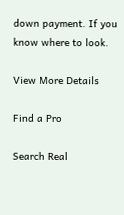down payment. If you know where to look.

View More Details

Find a Pro

Search Real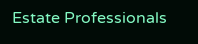Estate Professionals